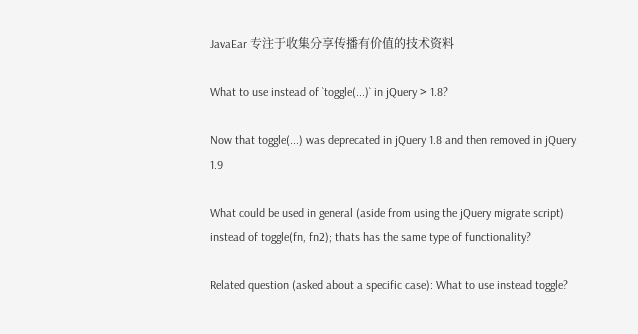JavaEar 专注于收集分享传播有价值的技术资料

What to use instead of `toggle(...)` in jQuery > 1.8?

Now that toggle(...) was deprecated in jQuery 1.8 and then removed in jQuery 1.9

What could be used in general (aside from using the jQuery migrate script) instead of toggle(fn, fn2); thats has the same type of functionality?

Related question (asked about a specific case): What to use instead toggle?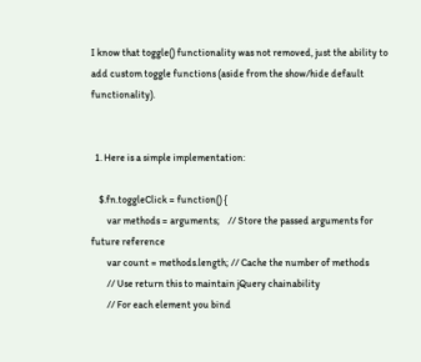I know that toggle() functionality was not removed, just the ability to add custom toggle functions (aside from the show/hide default functionality).


  1. Here is a simple implementation:

    $.fn.toggleClick = function() {
        var methods = arguments;    // Store the passed arguments for future reference
        var count = methods.length; // Cache the number of methods
        // Use return this to maintain jQuery chainability
        // For each element you bind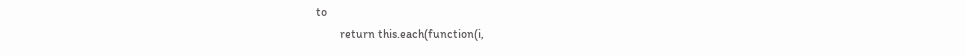to
        return this.each(function(i,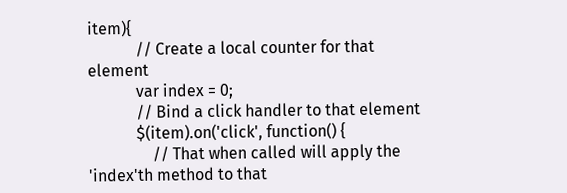item){
            // Create a local counter for that element
            var index = 0;
            // Bind a click handler to that element
            $(item).on('click', function() {
                // That when called will apply the 'index'th method to that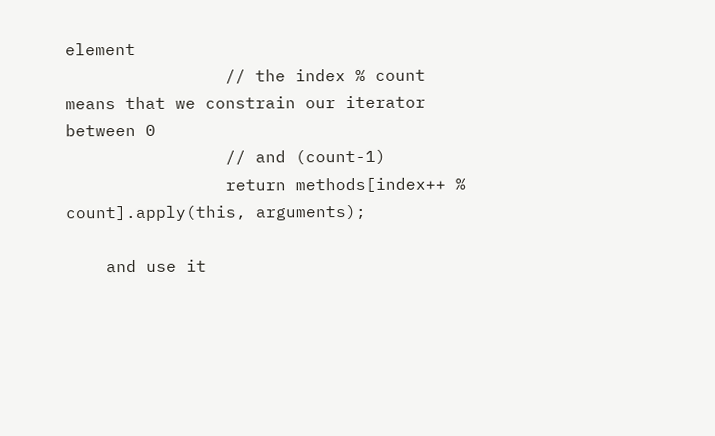element
                // the index % count means that we constrain our iterator between 0
                // and (count-1)
                return methods[index++ % count].apply(this, arguments);

    and use it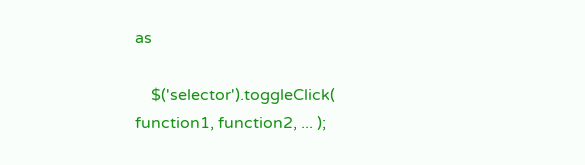as

    $('selector').toggleClick( function1, function2, ... );